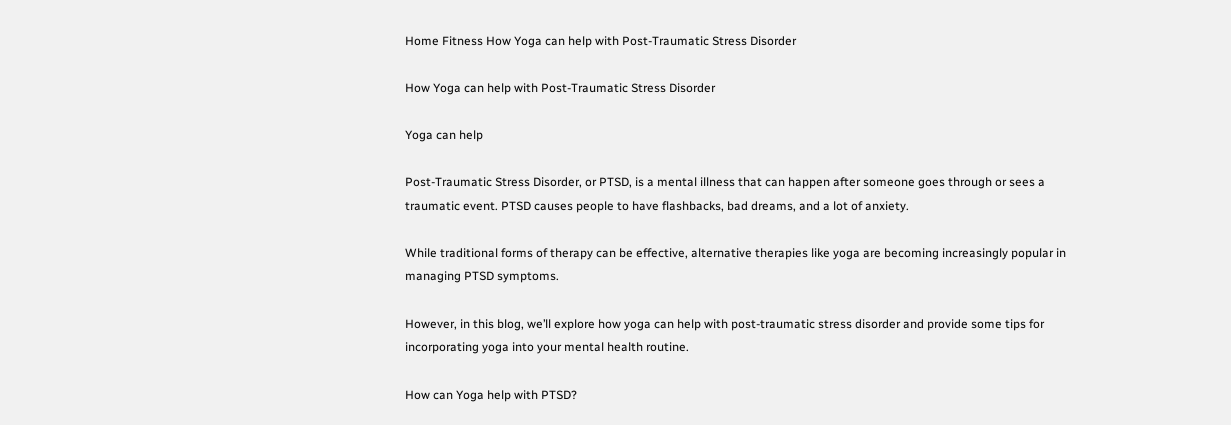Home Fitness How Yoga can help with Post-Traumatic Stress Disorder

How Yoga can help with Post-Traumatic Stress Disorder

Yoga can help

Post-Traumatic Stress Disorder, or PTSD, is a mental illness that can happen after someone goes through or sees a traumatic event. PTSD causes people to have flashbacks, bad dreams, and a lot of anxiety.

While traditional forms of therapy can be effective, alternative therapies like yoga are becoming increasingly popular in managing PTSD symptoms.

However, in this blog, we’ll explore how yoga can help with post-traumatic stress disorder and provide some tips for incorporating yoga into your mental health routine.

How can Yoga help with PTSD?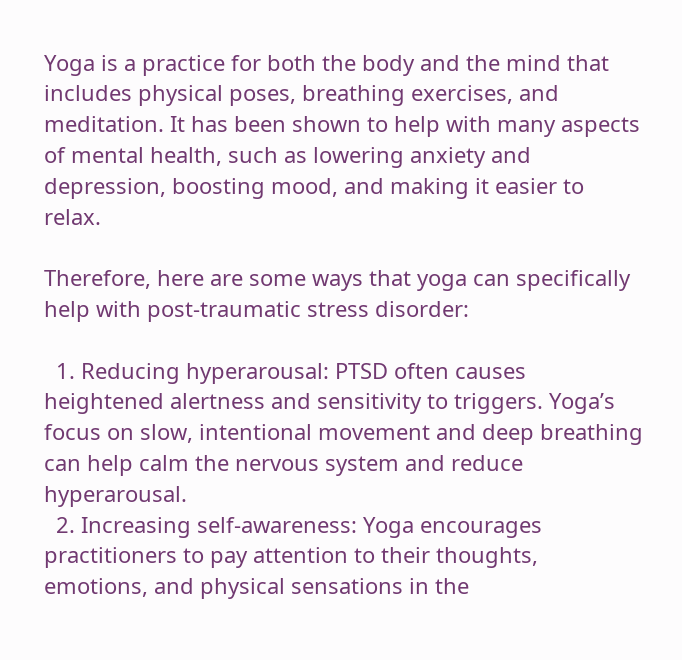Yoga is a practice for both the body and the mind that includes physical poses, breathing exercises, and meditation. It has been shown to help with many aspects of mental health, such as lowering anxiety and depression, boosting mood, and making it easier to relax.

Therefore, here are some ways that yoga can specifically help with post-traumatic stress disorder:

  1. Reducing hyperarousal: PTSD often causes heightened alertness and sensitivity to triggers. Yoga’s focus on slow, intentional movement and deep breathing can help calm the nervous system and reduce hyperarousal.
  2. Increasing self-awareness: Yoga encourages practitioners to pay attention to their thoughts, emotions, and physical sensations in the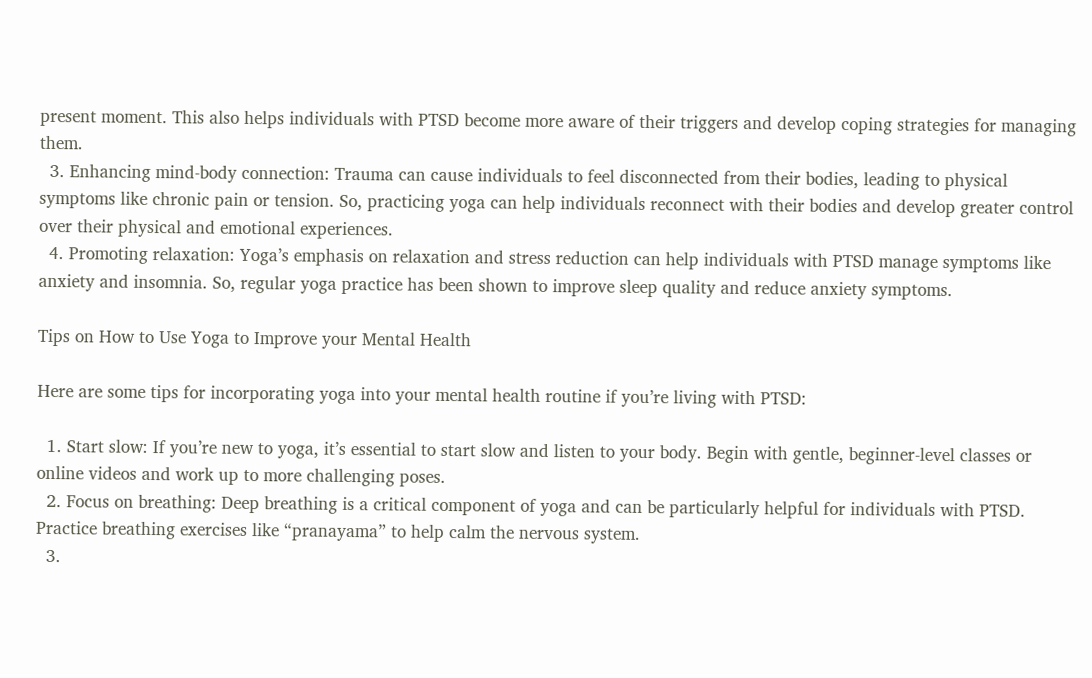present moment. This also helps individuals with PTSD become more aware of their triggers and develop coping strategies for managing them.
  3. Enhancing mind-body connection: Trauma can cause individuals to feel disconnected from their bodies, leading to physical symptoms like chronic pain or tension. So, practicing yoga can help individuals reconnect with their bodies and develop greater control over their physical and emotional experiences.
  4. Promoting relaxation: Yoga’s emphasis on relaxation and stress reduction can help individuals with PTSD manage symptoms like anxiety and insomnia. So, regular yoga practice has been shown to improve sleep quality and reduce anxiety symptoms.

Tips on How to Use Yoga to Improve your Mental Health

Here are some tips for incorporating yoga into your mental health routine if you’re living with PTSD:

  1. Start slow: If you’re new to yoga, it’s essential to start slow and listen to your body. Begin with gentle, beginner-level classes or online videos and work up to more challenging poses.
  2. Focus on breathing: Deep breathing is a critical component of yoga and can be particularly helpful for individuals with PTSD. Practice breathing exercises like “pranayama” to help calm the nervous system.
  3.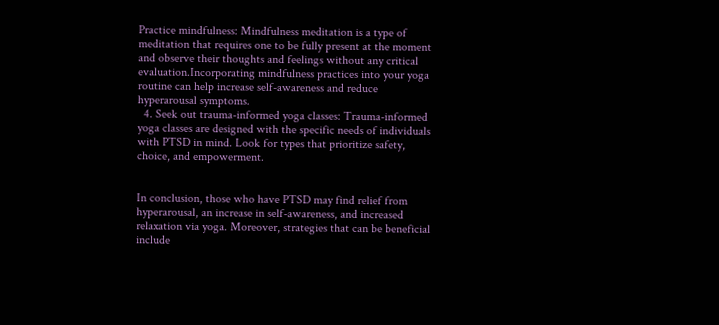Practice mindfulness: Mindfulness meditation is a type of meditation that requires one to be fully present at the moment and observe their thoughts and feelings without any critical evaluation.Incorporating mindfulness practices into your yoga routine can help increase self-awareness and reduce hyperarousal symptoms.
  4. Seek out trauma-informed yoga classes: Trauma-informed yoga classes are designed with the specific needs of individuals with PTSD in mind. Look for types that prioritize safety, choice, and empowerment.


In conclusion, those who have PTSD may find relief from hyperarousal, an increase in self-awareness, and increased relaxation via yoga. Moreover, strategies that can be beneficial include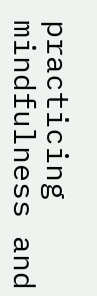practicing mindfulness and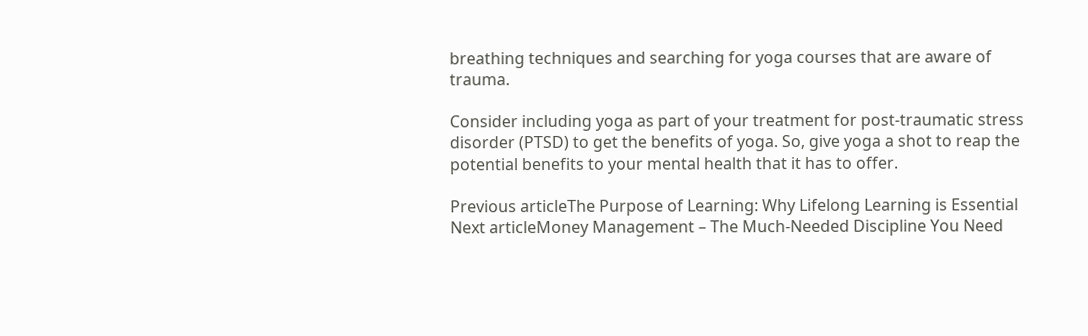breathing techniques and searching for yoga courses that are aware of trauma.

Consider including yoga as part of your treatment for post-traumatic stress disorder (PTSD) to get the benefits of yoga. So, give yoga a shot to reap the potential benefits to your mental health that it has to offer.

Previous articleThe Purpose of Learning: Why Lifelong Learning is Essential
Next articleMoney Management – The Much-Needed Discipline You Need